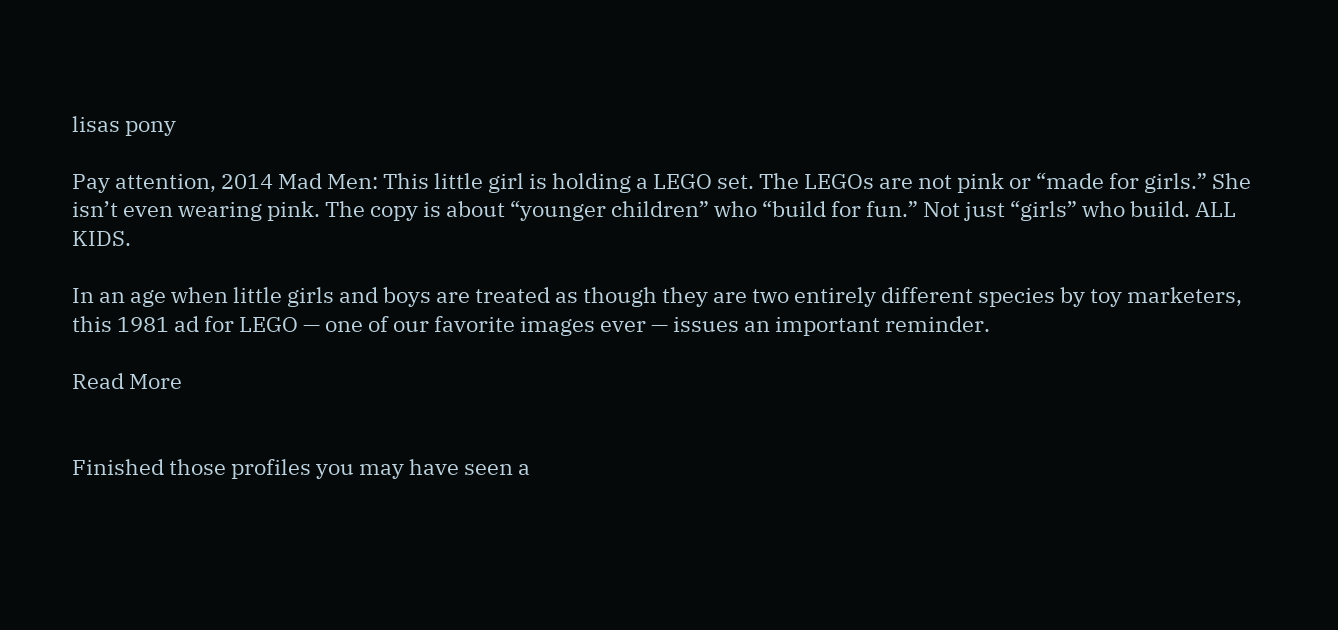lisas pony

Pay attention, 2014 Mad Men: This little girl is holding a LEGO set. The LEGOs are not pink or “made for girls.” She isn’t even wearing pink. The copy is about “younger children” who “build for fun.” Not just “girls” who build. ALL KIDS.

In an age when little girls and boys are treated as though they are two entirely different species by toy marketers, this 1981 ad for LEGO — one of our favorite images ever — issues an important reminder.

Read More


Finished those profiles you may have seen a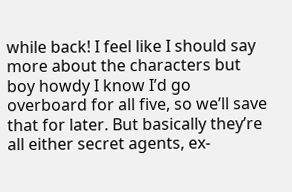while back! I feel like I should say more about the characters but boy howdy I know I’d go overboard for all five, so we’ll save that for later. But basically they’re all either secret agents, ex-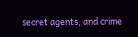secret agents, and crime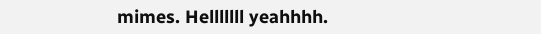mimes. Helllllll yeahhhh.